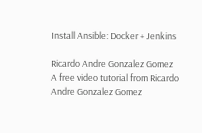Install Ansible: Docker + Jenkins

Ricardo Andre Gonzalez Gomez
A free video tutorial from Ricardo Andre Gonzalez Gomez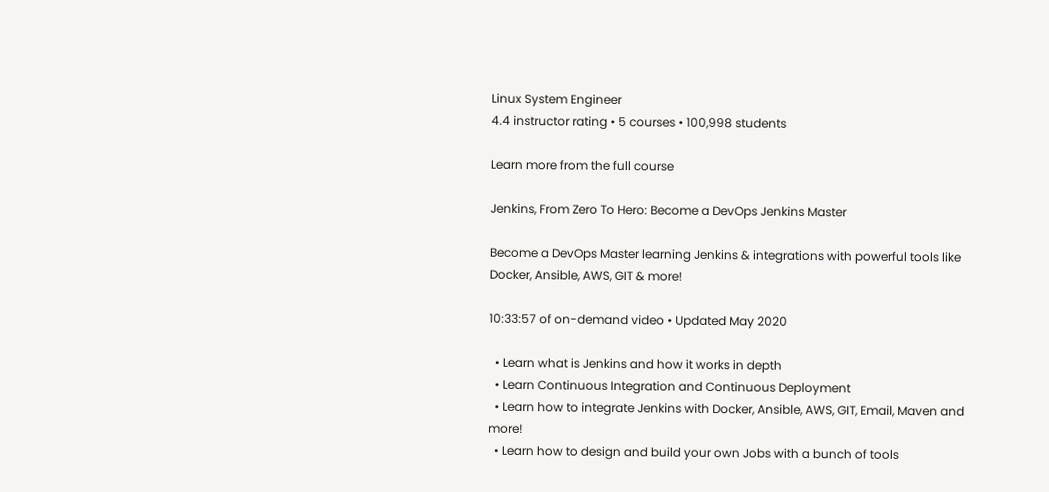Linux System Engineer
4.4 instructor rating • 5 courses • 100,998 students

Learn more from the full course

Jenkins, From Zero To Hero: Become a DevOps Jenkins Master

Become a DevOps Master learning Jenkins & integrations with powerful tools like Docker, Ansible, AWS, GIT & more!

10:33:57 of on-demand video • Updated May 2020

  • Learn what is Jenkins and how it works in depth
  • Learn Continuous Integration and Continuous Deployment
  • Learn how to integrate Jenkins with Docker, Ansible, AWS, GIT, Email, Maven and more!
  • Learn how to design and build your own Jobs with a bunch of tools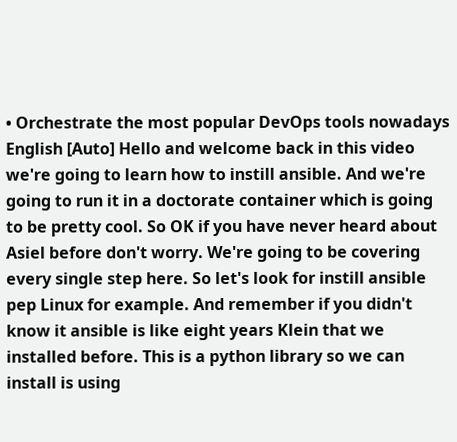• Orchestrate the most popular DevOps tools nowadays
English [Auto] Hello and welcome back in this video we're going to learn how to instill ansible. And we're going to run it in a doctorate container which is going to be pretty cool. So OK if you have never heard about Asiel before don't worry. We're going to be covering every single step here. So let's look for instill ansible pep Linux for example. And remember if you didn't know it ansible is like eight years Klein that we installed before. This is a python library so we can install is using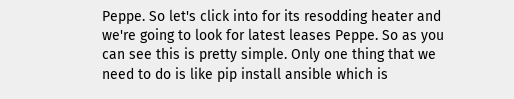Peppe. So let's click into for its resodding heater and we're going to look for latest leases Peppe. So as you can see this is pretty simple. Only one thing that we need to do is like pip install ansible which is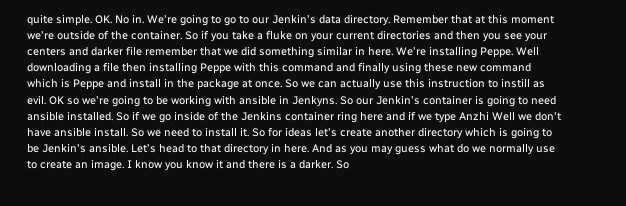quite simple. OK. No in. We're going to go to our Jenkin's data directory. Remember that at this moment we're outside of the container. So if you take a fluke on your current directories and then you see your centers and darker file remember that we did something similar in here. We're installing Peppe. Well downloading a file then installing Peppe with this command and finally using these new command which is Peppe and install in the package at once. So we can actually use this instruction to instill as evil. OK so we're going to be working with ansible in Jenkyns. So our Jenkin's container is going to need ansible installed. So if we go inside of the Jenkins container ring here and if we type Anzhi Well we don't have ansible install. So we need to install it. So for ideas let's create another directory which is going to be Jenkin's ansible. Let's head to that directory in here. And as you may guess what do we normally use to create an image. I know you know it and there is a darker. So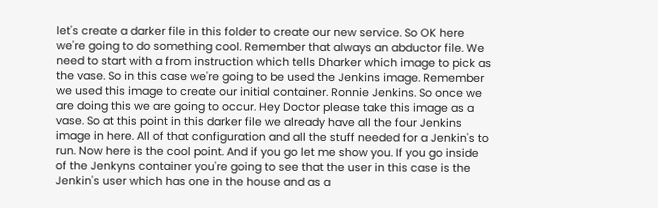let's create a darker file in this folder to create our new service. So OK here we're going to do something cool. Remember that always an abductor file. We need to start with a from instruction which tells Dharker which image to pick as the vase. So in this case we're going to be used the Jenkins image. Remember we used this image to create our initial container. Ronnie Jenkins. So once we are doing this we are going to occur. Hey Doctor please take this image as a vase. So at this point in this darker file we already have all the four Jenkins image in here. All of that configuration and all the stuff needed for a Jenkin's to run. Now here is the cool point. And if you go let me show you. If you go inside of the Jenkyns container you're going to see that the user in this case is the Jenkin's user which has one in the house and as a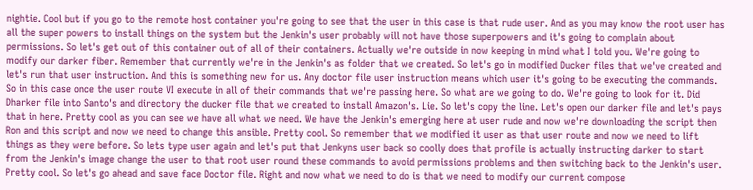nightie. Cool but if you go to the remote host container you're going to see that the user in this case is that rude user. And as you may know the root user has all the super powers to install things on the system but the Jenkin's user probably will not have those superpowers and it's going to complain about permissions. So let's get out of this container out of all of their containers. Actually we're outside in now keeping in mind what I told you. We're going to modify our darker fiber. Remember that currently we're in the Jenkin's as folder that we created. So let's go in modified Ducker files that we've created and let's run that user instruction. And this is something new for us. Any doctor file user instruction means which user it's going to be executing the commands. So in this case once the user route VI execute in all of their commands that we're passing here. So what are we going to do. We're going to look for it. Did Dharker file into Santo's and directory the ducker file that we created to install Amazon's. Lie. So let's copy the line. Let's open our darker file and let's pays that in here. Pretty cool as you can see we have all what we need. We have the Jenkin's emerging here at user rude and now we're downloading the script then Ron and this script and now we need to change this ansible. Pretty cool. So remember that we modified it user as that user route and now we need to lift things as they were before. So lets type user again and let's put that Jenkyns user back so coolly does that profile is actually instructing darker to start from the Jenkin's image change the user to that root user round these commands to avoid permissions problems and then switching back to the Jenkin's user. Pretty cool. So let's go ahead and save face Doctor file. Right and now what we need to do is that we need to modify our current compose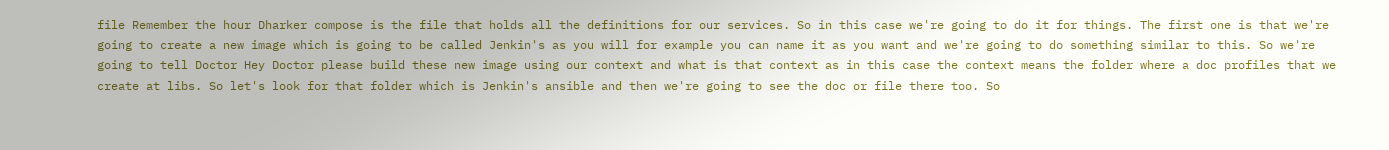file Remember the hour Dharker compose is the file that holds all the definitions for our services. So in this case we're going to do it for things. The first one is that we're going to create a new image which is going to be called Jenkin's as you will for example you can name it as you want and we're going to do something similar to this. So we're going to tell Doctor Hey Doctor please build these new image using our context and what is that context as in this case the context means the folder where a doc profiles that we create at libs. So let's look for that folder which is Jenkin's ansible and then we're going to see the doc or file there too. So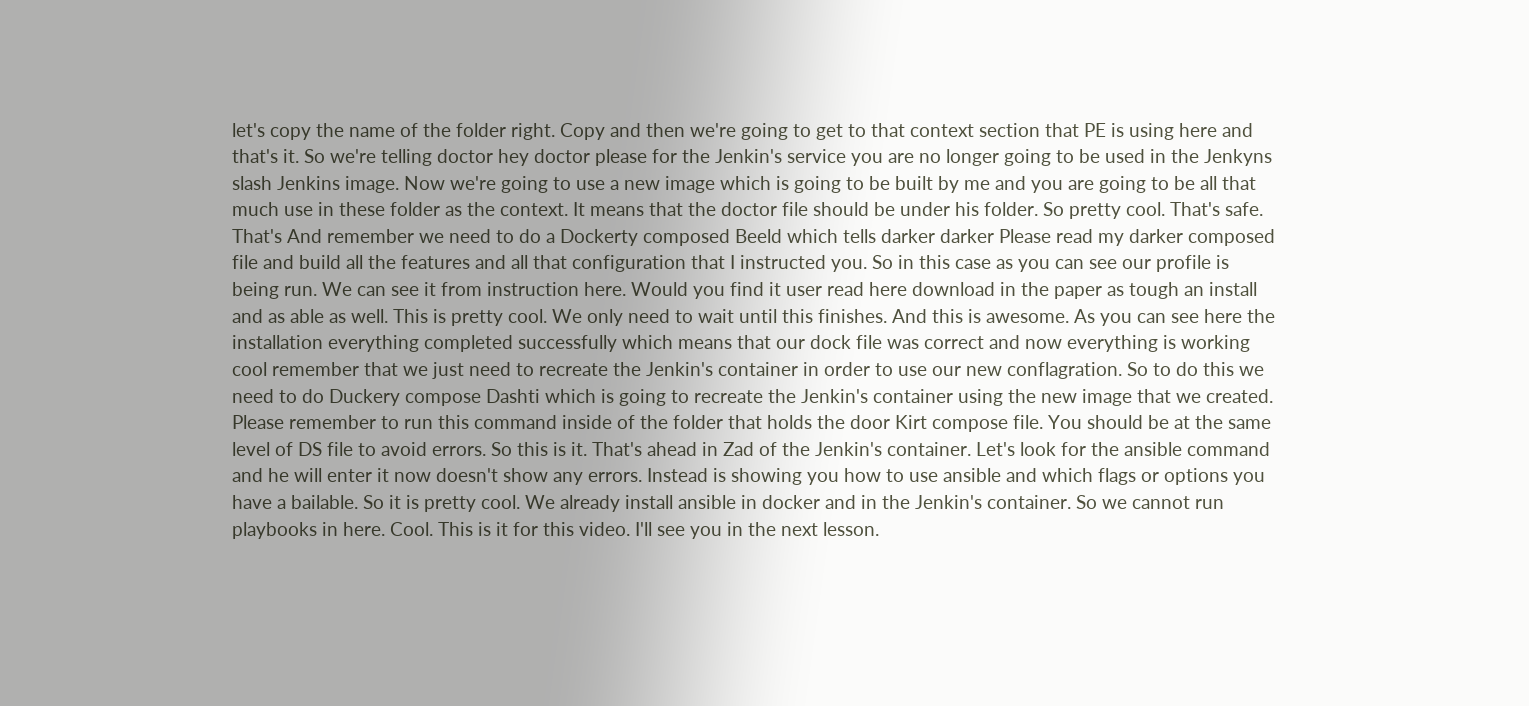let's copy the name of the folder right. Copy and then we're going to get to that context section that PE is using here and that's it. So we're telling doctor hey doctor please for the Jenkin's service you are no longer going to be used in the Jenkyns slash Jenkins image. Now we're going to use a new image which is going to be built by me and you are going to be all that much use in these folder as the context. It means that the doctor file should be under his folder. So pretty cool. That's safe. That's And remember we need to do a Dockerty composed Beeld which tells darker darker Please read my darker composed file and build all the features and all that configuration that I instructed you. So in this case as you can see our profile is being run. We can see it from instruction here. Would you find it user read here download in the paper as tough an install and as able as well. This is pretty cool. We only need to wait until this finishes. And this is awesome. As you can see here the installation everything completed successfully which means that our dock file was correct and now everything is working cool remember that we just need to recreate the Jenkin's container in order to use our new conflagration. So to do this we need to do Duckery compose Dashti which is going to recreate the Jenkin's container using the new image that we created. Please remember to run this command inside of the folder that holds the door Kirt compose file. You should be at the same level of DS file to avoid errors. So this is it. That's ahead in Zad of the Jenkin's container. Let's look for the ansible command and he will enter it now doesn't show any errors. Instead is showing you how to use ansible and which flags or options you have a bailable. So it is pretty cool. We already install ansible in docker and in the Jenkin's container. So we cannot run playbooks in here. Cool. This is it for this video. I'll see you in the next lesson.